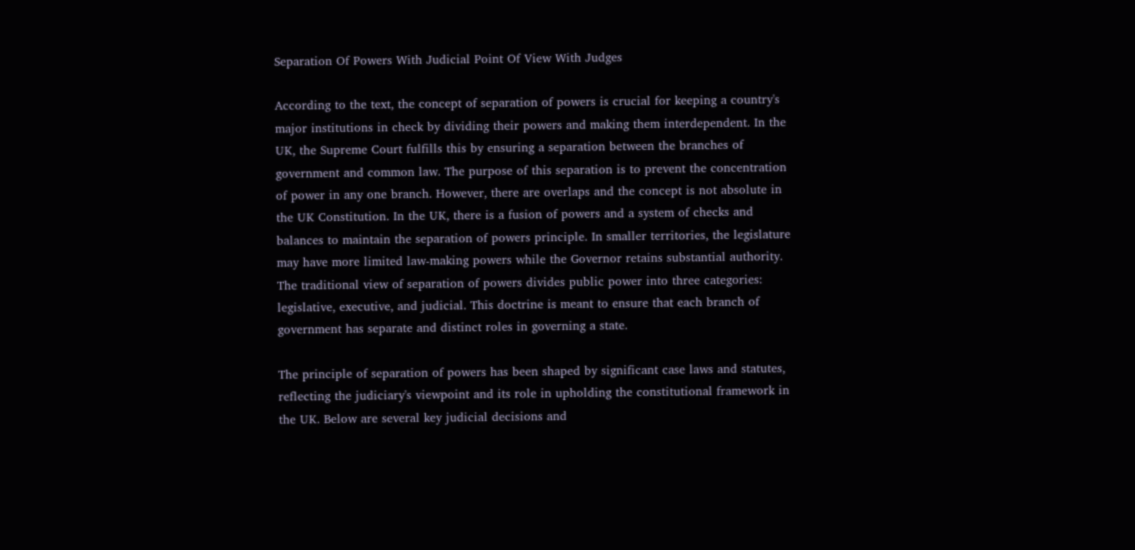Separation Of Powers With Judicial Point Of View With Judges

According to the text, the concept of separation of powers is crucial for keeping a country's major institutions in check by dividing their powers and making them interdependent. In the UK, the Supreme Court fulfills this by ensuring a separation between the branches of government and common law. The purpose of this separation is to prevent the concentration of power in any one branch. However, there are overlaps and the concept is not absolute in the UK Constitution. In the UK, there is a fusion of powers and a system of checks and balances to maintain the separation of powers principle. In smaller territories, the legislature may have more limited law-making powers while the Governor retains substantial authority. The traditional view of separation of powers divides public power into three categories: legislative, executive, and judicial. This doctrine is meant to ensure that each branch of government has separate and distinct roles in governing a state.

The principle of separation of powers has been shaped by significant case laws and statutes, reflecting the judiciary's viewpoint and its role in upholding the constitutional framework in the UK. Below are several key judicial decisions and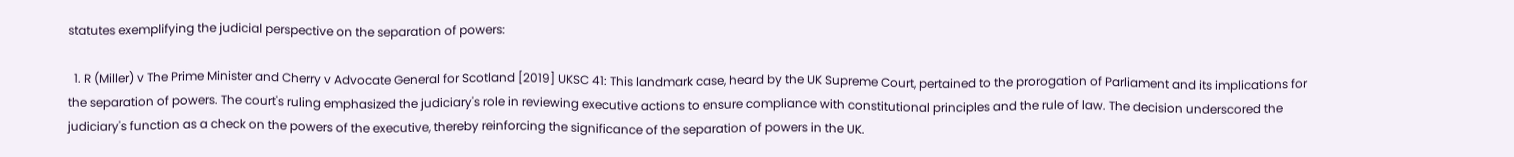statutes exemplifying the judicial perspective on the separation of powers:

  1. R (Miller) v The Prime Minister and Cherry v Advocate General for Scotland [2019] UKSC 41: This landmark case, heard by the UK Supreme Court, pertained to the prorogation of Parliament and its implications for the separation of powers. The court's ruling emphasized the judiciary's role in reviewing executive actions to ensure compliance with constitutional principles and the rule of law. The decision underscored the judiciary's function as a check on the powers of the executive, thereby reinforcing the significance of the separation of powers in the UK.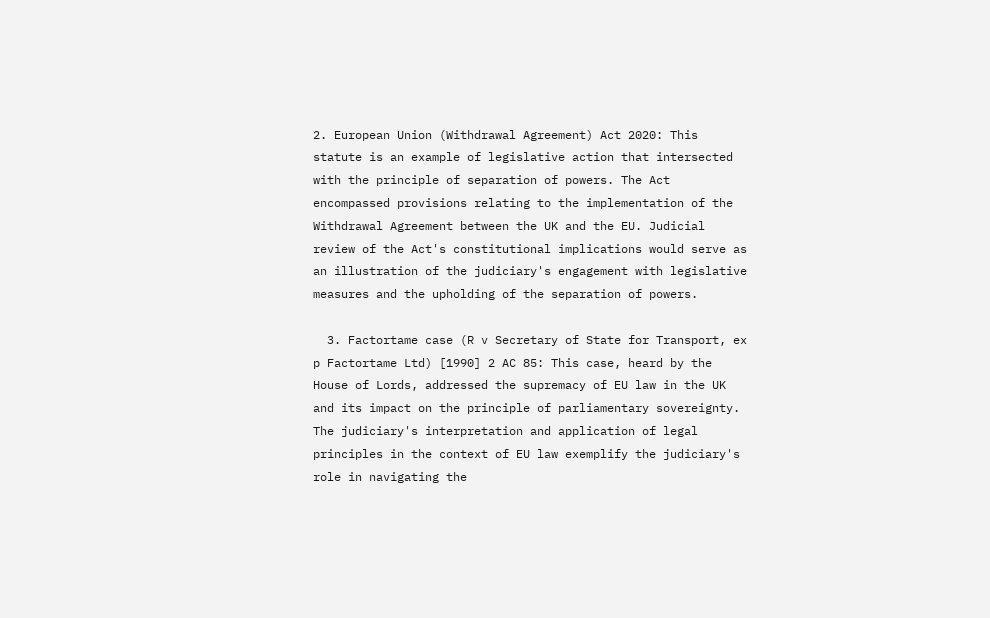2. European Union (Withdrawal Agreement) Act 2020: This statute is an example of legislative action that intersected with the principle of separation of powers. The Act encompassed provisions relating to the implementation of the Withdrawal Agreement between the UK and the EU. Judicial review of the Act's constitutional implications would serve as an illustration of the judiciary's engagement with legislative measures and the upholding of the separation of powers.

  3. Factortame case (R v Secretary of State for Transport, ex p Factortame Ltd) [1990] 2 AC 85: This case, heard by the House of Lords, addressed the supremacy of EU law in the UK and its impact on the principle of parliamentary sovereignty. The judiciary's interpretation and application of legal principles in the context of EU law exemplify the judiciary's role in navigating the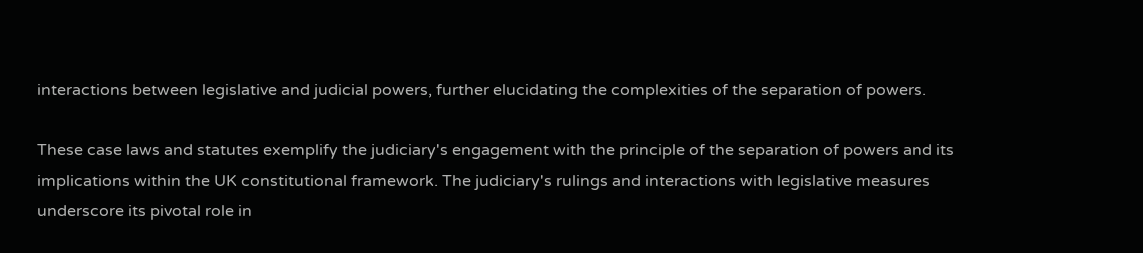interactions between legislative and judicial powers, further elucidating the complexities of the separation of powers.

These case laws and statutes exemplify the judiciary's engagement with the principle of the separation of powers and its implications within the UK constitutional framework. The judiciary's rulings and interactions with legislative measures underscore its pivotal role in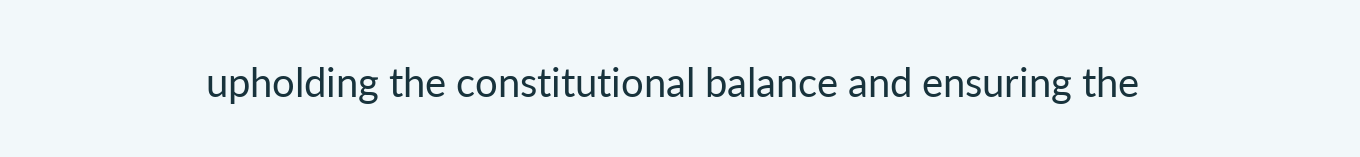upholding the constitutional balance and ensuring the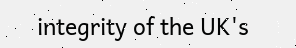integrity of the UK's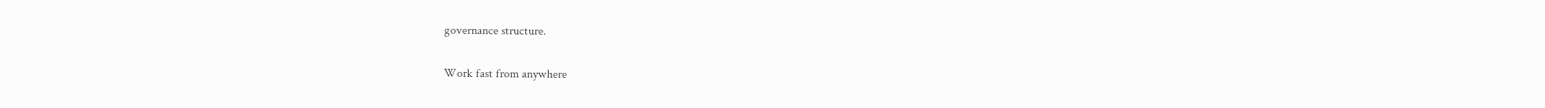governance structure.

Work fast from anywhere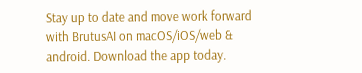Stay up to date and move work forward with BrutusAI on macOS/iOS/web & android. Download the app today.